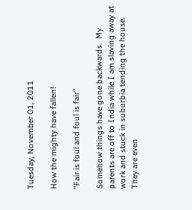Tuesday, November 01, 2011

How the mighty have fallen!

"Fair is foul and foul is fair"

Somehow things have gone backwards.  My parents are off to India while I am slaving away at work and stuck in suburbia tending the house.  They are even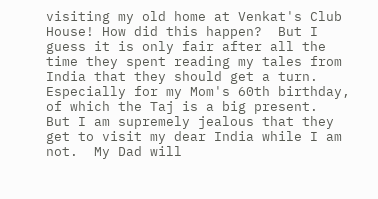visiting my old home at Venkat's Club House! How did this happen?  But I guess it is only fair after all the time they spent reading my tales from India that they should get a turn.  Especially for my Mom's 60th birthday, of which the Taj is a big present.  But I am supremely jealous that they get to visit my dear India while I am not.  My Dad will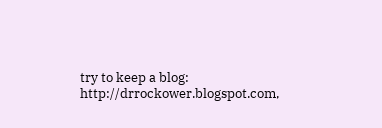try to keep a blog: http://drrockower.blogspot.com,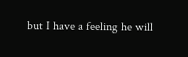but I have a feeling he will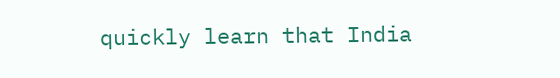quickly learn that India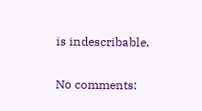is indescribable.

No comments: